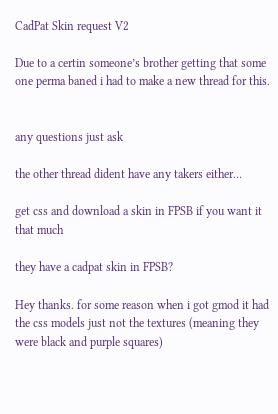CadPat Skin request V2

Due to a certin someone’s brother getting that some one perma baned i had to make a new thread for this.


any questions just ask

the other thread dident have any takers either…

get css and download a skin in FPSB if you want it that much

they have a cadpat skin in FPSB?

Hey thanks. for some reason when i got gmod it had the css models just not the textures (meaning they were black and purple squares)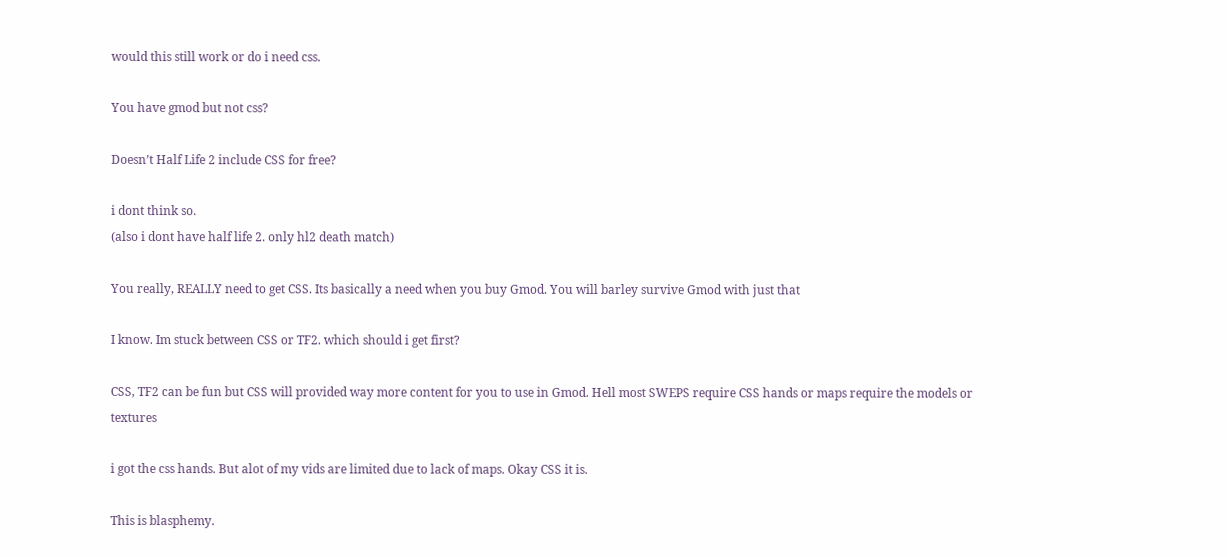would this still work or do i need css.

You have gmod but not css?

Doesn’t Half Life 2 include CSS for free?

i dont think so.
(also i dont have half life 2. only hl2 death match)

You really, REALLY need to get CSS. Its basically a need when you buy Gmod. You will barley survive Gmod with just that

I know. Im stuck between CSS or TF2. which should i get first?

CSS, TF2 can be fun but CSS will provided way more content for you to use in Gmod. Hell most SWEPS require CSS hands or maps require the models or textures

i got the css hands. But alot of my vids are limited due to lack of maps. Okay CSS it is.

This is blasphemy.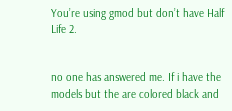You’re using gmod but don’t have Half Life 2.


no one has answered me. If i have the models but the are colored black and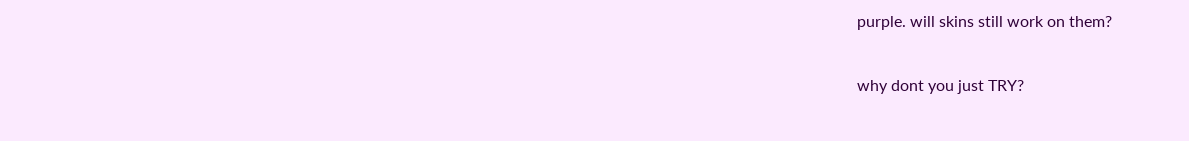purple. will skins still work on them?

why dont you just TRY?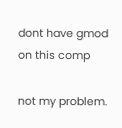dont have gmod on this comp

not my problem.